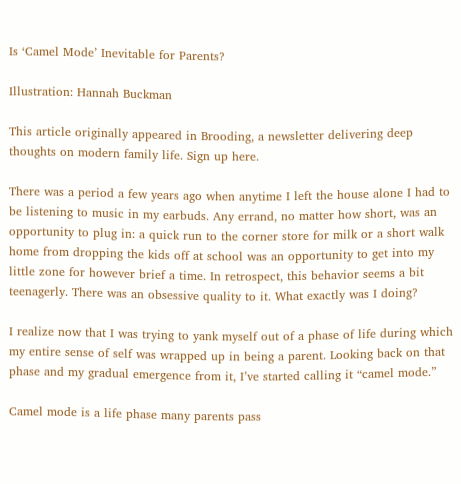Is ‘Camel Mode’ Inevitable for Parents?

Illustration: Hannah Buckman

This article originally appeared in Brooding, a newsletter delivering deep thoughts on modern family life. Sign up here.

There was a period a few years ago when anytime I left the house alone I had to be listening to music in my earbuds. Any errand, no matter how short, was an opportunity to plug in: a quick run to the corner store for milk or a short walk home from dropping the kids off at school was an opportunity to get into my little zone for however brief a time. In retrospect, this behavior seems a bit teenagerly. There was an obsessive quality to it. What exactly was I doing?

I realize now that I was trying to yank myself out of a phase of life during which my entire sense of self was wrapped up in being a parent. Looking back on that phase and my gradual emergence from it, I’ve started calling it “camel mode.”

Camel mode is a life phase many parents pass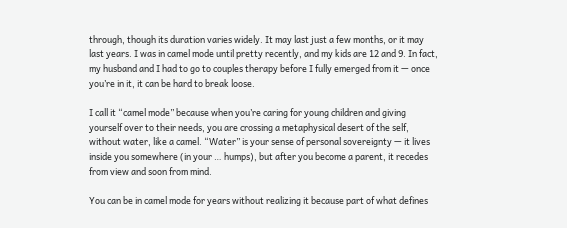through, though its duration varies widely. It may last just a few months, or it may last years. I was in camel mode until pretty recently, and my kids are 12 and 9. In fact, my husband and I had to go to couples therapy before I fully emerged from it — once you’re in it, it can be hard to break loose.

I call it “camel mode” because when you’re caring for young children and giving yourself over to their needs, you are crossing a metaphysical desert of the self, without water, like a camel. “Water” is your sense of personal sovereignty — it lives inside you somewhere (in your … humps), but after you become a parent, it recedes from view and soon from mind.

You can be in camel mode for years without realizing it because part of what defines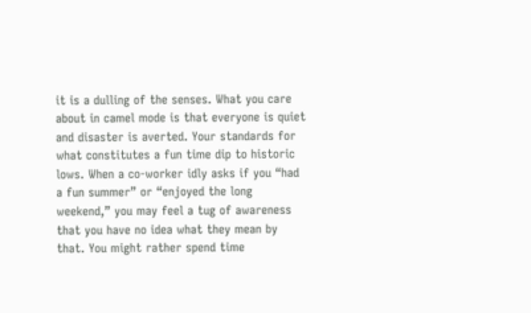it is a dulling of the senses. What you care about in camel mode is that everyone is quiet and disaster is averted. Your standards for what constitutes a fun time dip to historic lows. When a co-worker idly asks if you “had a fun summer” or “enjoyed the long weekend,” you may feel a tug of awareness that you have no idea what they mean by that. You might rather spend time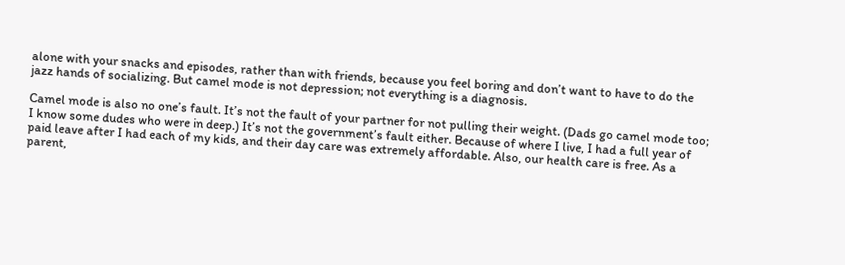alone with your snacks and episodes, rather than with friends, because you feel boring and don’t want to have to do the jazz hands of socializing. But camel mode is not depression; not everything is a diagnosis.

Camel mode is also no one’s fault. It’s not the fault of your partner for not pulling their weight. (Dads go camel mode too; I know some dudes who were in deep.) It’s not the government’s fault either. Because of where I live, I had a full year of paid leave after I had each of my kids, and their day care was extremely affordable. Also, our health care is free. As a parent,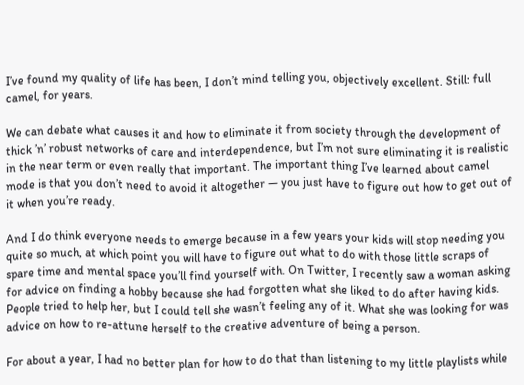I’ve found my quality of life has been, I don’t mind telling you, objectively excellent. Still: full camel, for years.

We can debate what causes it and how to eliminate it from society through the development of thick ’n’ robust networks of care and interdependence, but I’m not sure eliminating it is realistic in the near term or even really that important. The important thing I’ve learned about camel mode is that you don’t need to avoid it altogether — you just have to figure out how to get out of it when you’re ready.

And I do think everyone needs to emerge because in a few years your kids will stop needing you quite so much, at which point you will have to figure out what to do with those little scraps of spare time and mental space you’ll find yourself with. On Twitter, I recently saw a woman asking for advice on finding a hobby because she had forgotten what she liked to do after having kids. People tried to help her, but I could tell she wasn’t feeling any of it. What she was looking for was advice on how to re-attune herself to the creative adventure of being a person.

For about a year, I had no better plan for how to do that than listening to my little playlists while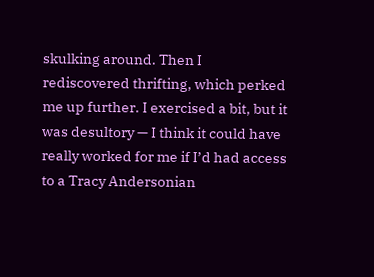skulking around. Then I rediscovered thrifting, which perked me up further. I exercised a bit, but it was desultory — I think it could have really worked for me if I’d had access to a Tracy Andersonian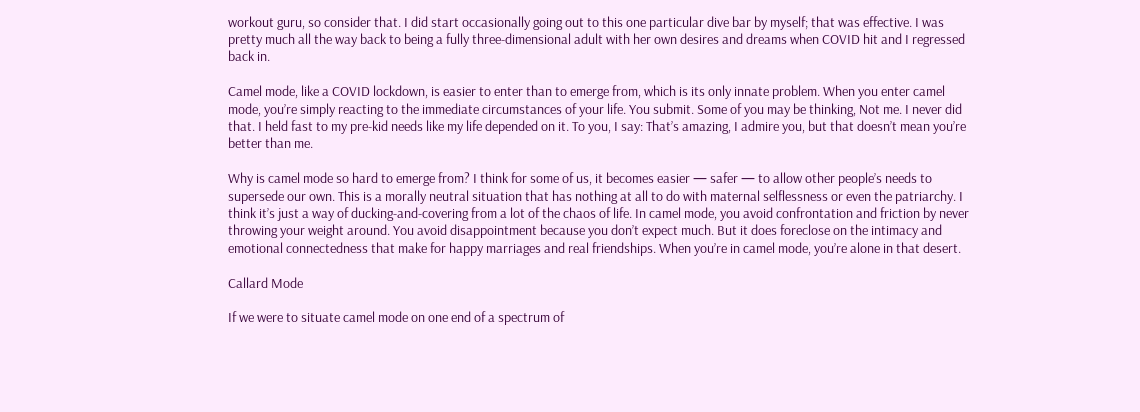workout guru, so consider that. I did start occasionally going out to this one particular dive bar by myself; that was effective. I was pretty much all the way back to being a fully three-dimensional adult with her own desires and dreams when COVID hit and I regressed back in.

Camel mode, like a COVID lockdown, is easier to enter than to emerge from, which is its only innate problem. When you enter camel mode, you’re simply reacting to the immediate circumstances of your life. You submit. Some of you may be thinking, Not me. I never did that. I held fast to my pre-kid needs like my life depended on it. To you, I say: That’s amazing, I admire you, but that doesn’t mean you’re better than me.

Why is camel mode so hard to emerge from? I think for some of us, it becomes easier — safer — to allow other people’s needs to supersede our own. This is a morally neutral situation that has nothing at all to do with maternal selflessness or even the patriarchy. I think it’s just a way of ducking-and-covering from a lot of the chaos of life. In camel mode, you avoid confrontation and friction by never throwing your weight around. You avoid disappointment because you don’t expect much. But it does foreclose on the intimacy and emotional connectedness that make for happy marriages and real friendships. When you’re in camel mode, you’re alone in that desert.

Callard Mode

If we were to situate camel mode on one end of a spectrum of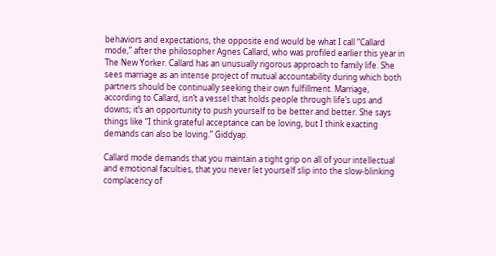behaviors and expectations, the opposite end would be what I call “Callard mode,” after the philosopher Agnes Callard, who was profiled earlier this year in The New Yorker. Callard has an unusually rigorous approach to family life. She sees marriage as an intense project of mutual accountability during which both partners should be continually seeking their own fulfillment. Marriage, according to Callard, isn’t a vessel that holds people through life’s ups and downs; it’s an opportunity to push yourself to be better and better. She says things like “I think grateful acceptance can be loving, but I think exacting demands can also be loving.” Giddyap.

Callard mode demands that you maintain a tight grip on all of your intellectual and emotional faculties, that you never let yourself slip into the slow-blinking complacency of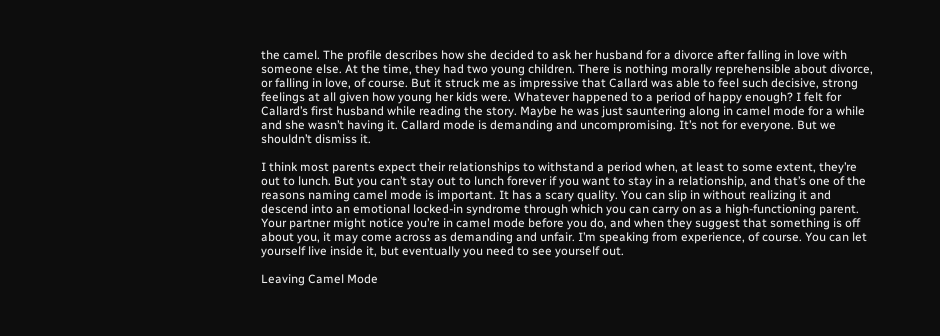the camel. The profile describes how she decided to ask her husband for a divorce after falling in love with someone else. At the time, they had two young children. There is nothing morally reprehensible about divorce, or falling in love, of course. But it struck me as impressive that Callard was able to feel such decisive, strong feelings at all given how young her kids were. Whatever happened to a period of happy enough? I felt for Callard’s first husband while reading the story. Maybe he was just sauntering along in camel mode for a while and she wasn’t having it. Callard mode is demanding and uncompromising. It’s not for everyone. But we shouldn’t dismiss it.

I think most parents expect their relationships to withstand a period when, at least to some extent, they’re out to lunch. But you can’t stay out to lunch forever if you want to stay in a relationship, and that’s one of the reasons naming camel mode is important. It has a scary quality. You can slip in without realizing it and descend into an emotional locked-in syndrome through which you can carry on as a high-functioning parent. Your partner might notice you’re in camel mode before you do, and when they suggest that something is off about you, it may come across as demanding and unfair. I’m speaking from experience, of course. You can let yourself live inside it, but eventually you need to see yourself out.

Leaving Camel Mode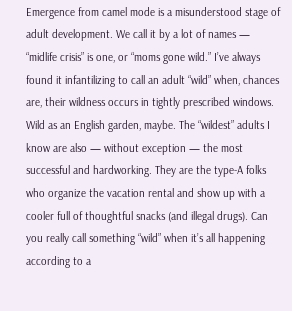Emergence from camel mode is a misunderstood stage of adult development. We call it by a lot of names — “midlife crisis” is one, or “moms gone wild.” I’ve always found it infantilizing to call an adult “wild” when, chances are, their wildness occurs in tightly prescribed windows. Wild as an English garden, maybe. The “wildest” adults I know are also — without exception — the most successful and hardworking. They are the type-A folks who organize the vacation rental and show up with a cooler full of thoughtful snacks (and illegal drugs). Can you really call something “wild” when it’s all happening according to a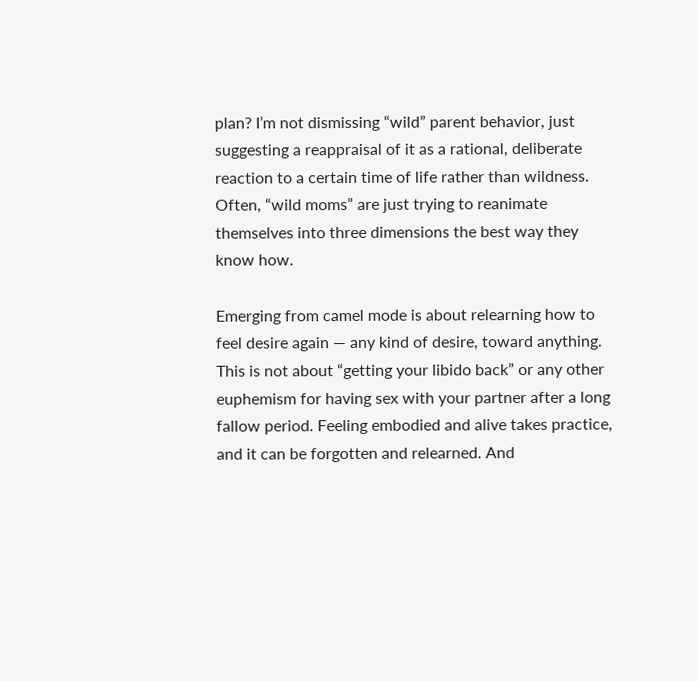plan? I’m not dismissing “wild” parent behavior, just suggesting a reappraisal of it as a rational, deliberate reaction to a certain time of life rather than wildness. Often, “wild moms” are just trying to reanimate themselves into three dimensions the best way they know how.

Emerging from camel mode is about relearning how to feel desire again — any kind of desire, toward anything. This is not about “getting your libido back” or any other euphemism for having sex with your partner after a long fallow period. Feeling embodied and alive takes practice, and it can be forgotten and relearned. And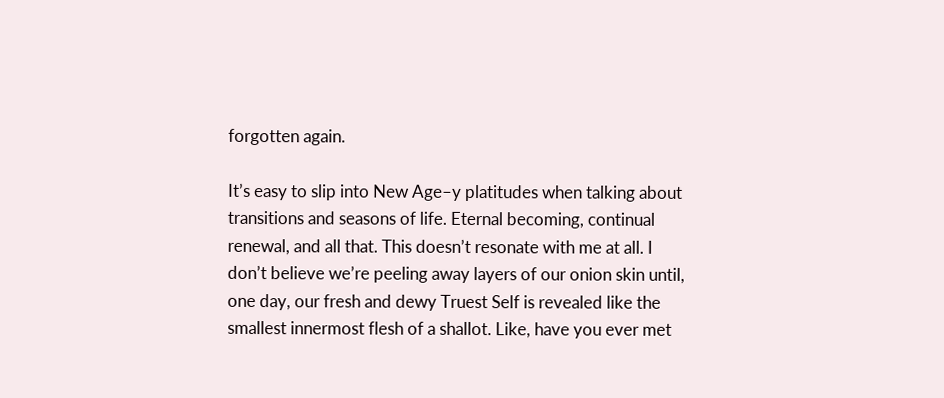forgotten again.

It’s easy to slip into New Age–y platitudes when talking about transitions and seasons of life. Eternal becoming, continual renewal, and all that. This doesn’t resonate with me at all. I don’t believe we’re peeling away layers of our onion skin until, one day, our fresh and dewy Truest Self is revealed like the smallest innermost flesh of a shallot. Like, have you ever met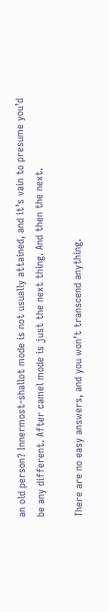an old person? Innermost-shallot mode is not usually attained, and it’s vain to presume you’d be any different. After camel mode is just the next thing. And then the next.

There are no easy answers, and you won’t transcend anything.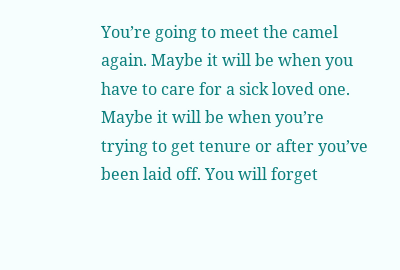You’re going to meet the camel again. Maybe it will be when you have to care for a sick loved one. Maybe it will be when you’re trying to get tenure or after you’ve been laid off. You will forget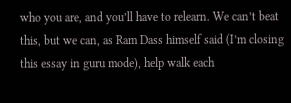who you are, and you’ll have to relearn. We can’t beat this, but we can, as Ram Dass himself said (I’m closing this essay in guru mode), help walk each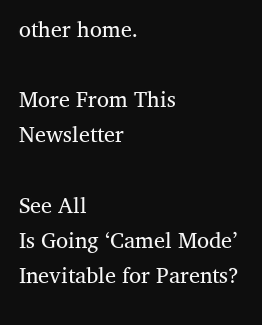other home.

More From This Newsletter

See All
Is Going ‘Camel Mode’ Inevitable for Parents?